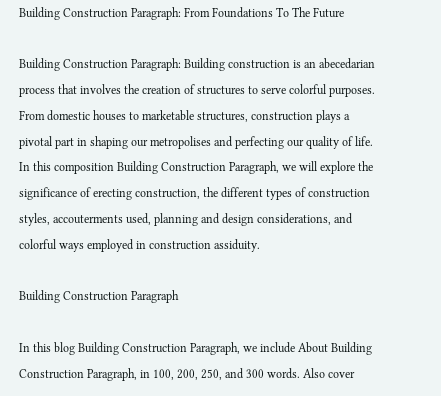Building Construction Paragraph: From Foundations To The Future

Building Construction Paragraph: Building construction is an abecedarian process that involves the creation of structures to serve colorful purposes. From domestic houses to marketable structures, construction plays a pivotal part in shaping our metropolises and perfecting our quality of life. In this composition Building Construction Paragraph, we will explore the significance of erecting construction, the different types of construction styles, accouterments used, planning and design considerations, and colorful ways employed in construction assiduity.

Building Construction Paragraph

In this blog Building Construction Paragraph, we include About Building Construction Paragraph, in 100, 200, 250, and 300 words. Also cover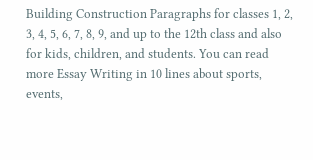Building Construction Paragraphs for classes 1, 2, 3, 4, 5, 6, 7, 8, 9, and up to the 12th class and also for kids, children, and students. You can read more Essay Writing in 10 lines about sports, events,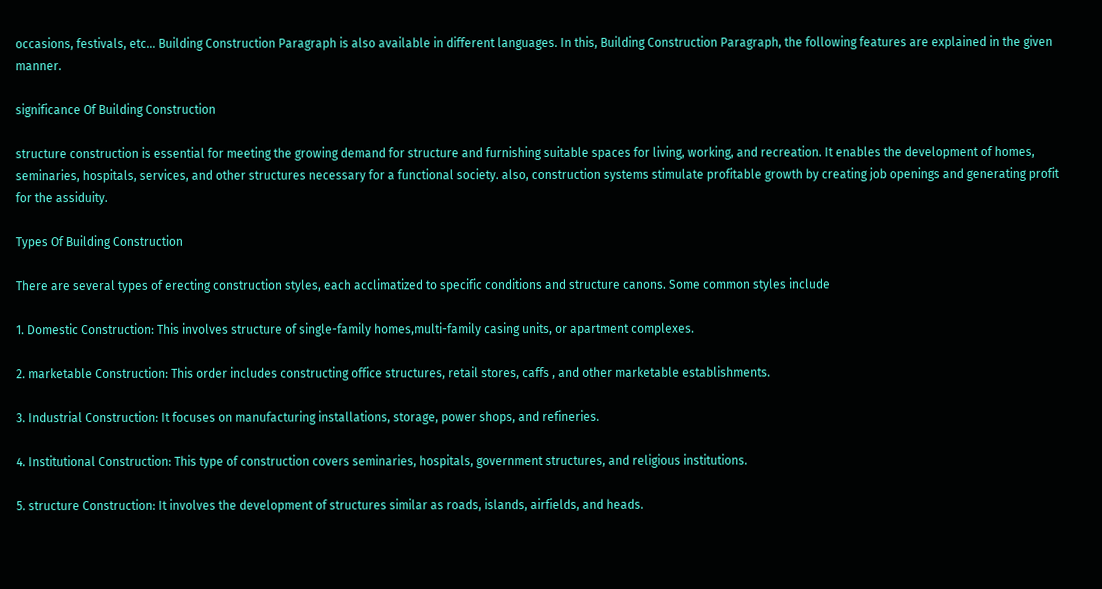occasions, festivals, etc… Building Construction Paragraph is also available in different languages. In this, Building Construction Paragraph, the following features are explained in the given manner.

significance Of Building Construction

structure construction is essential for meeting the growing demand for structure and furnishing suitable spaces for living, working, and recreation. It enables the development of homes, seminaries, hospitals, services, and other structures necessary for a functional society. also, construction systems stimulate profitable growth by creating job openings and generating profit for the assiduity.

Types Of Building Construction

There are several types of erecting construction styles, each acclimatized to specific conditions and structure canons. Some common styles include

1. Domestic Construction: This involves structure of single-family homes,multi-family casing units, or apartment complexes.

2. marketable Construction: This order includes constructing office structures, retail stores, caffs , and other marketable establishments.

3. Industrial Construction: It focuses on manufacturing installations, storage, power shops, and refineries.

4. Institutional Construction: This type of construction covers seminaries, hospitals, government structures, and religious institutions.

5. structure Construction: It involves the development of structures similar as roads, islands, airfields, and heads.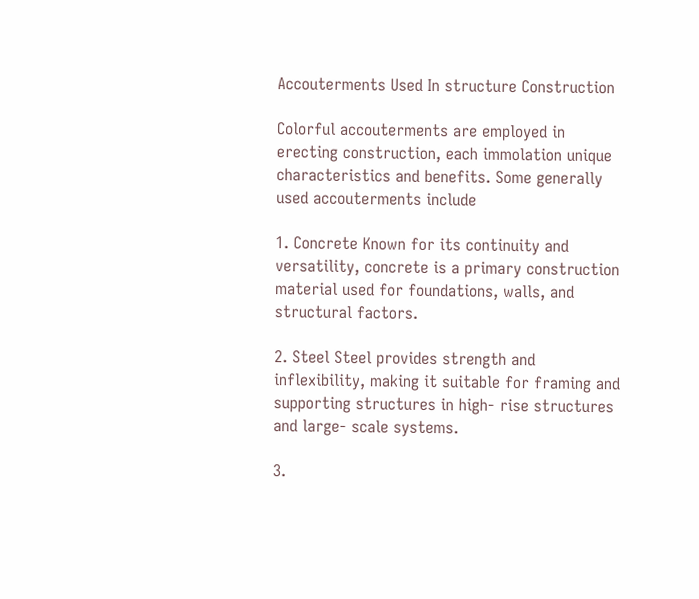Accouterments Used In structure Construction

Colorful accouterments are employed in erecting construction, each immolation unique characteristics and benefits. Some generally used accouterments include

1. Concrete Known for its continuity and versatility, concrete is a primary construction material used for foundations, walls, and structural factors.

2. Steel Steel provides strength and inflexibility, making it suitable for framing and supporting structures in high- rise structures and large- scale systems.

3.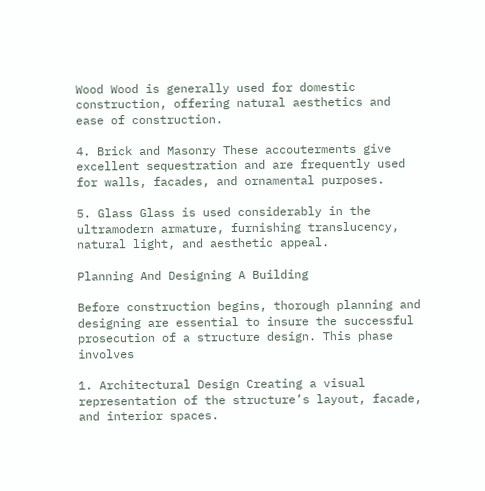Wood Wood is generally used for domestic construction, offering natural aesthetics and ease of construction.

4. Brick and Masonry These accouterments give excellent sequestration and are frequently used for walls, facades, and ornamental purposes.

5. Glass Glass is used considerably in the ultramodern armature, furnishing translucency, natural light, and aesthetic appeal.

Planning And Designing A Building

Before construction begins, thorough planning and designing are essential to insure the successful prosecution of a structure design. This phase involves

1. Architectural Design Creating a visual representation of the structure’s layout, facade, and interior spaces.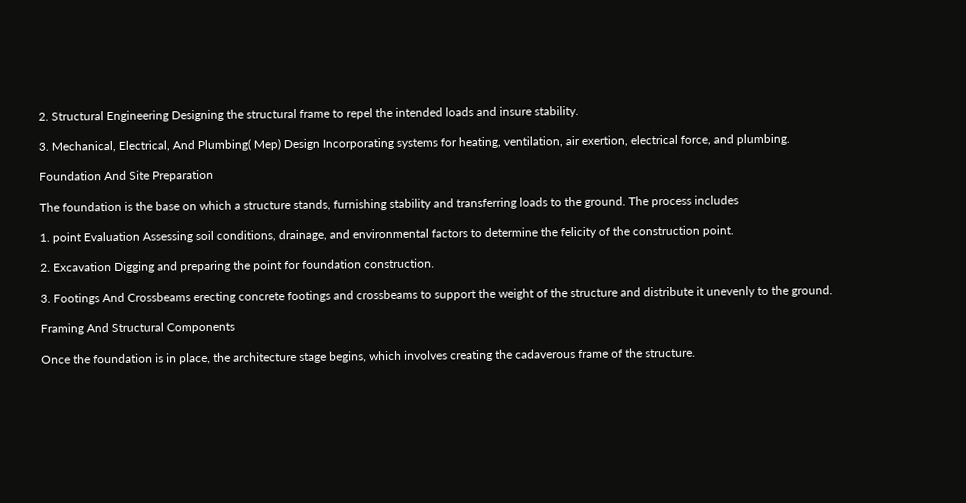2. Structural Engineering Designing the structural frame to repel the intended loads and insure stability.

3. Mechanical, Electrical, And Plumbing( Mep) Design Incorporating systems for heating, ventilation, air exertion, electrical force, and plumbing.

Foundation And Site Preparation

The foundation is the base on which a structure stands, furnishing stability and transferring loads to the ground. The process includes

1. point Evaluation Assessing soil conditions, drainage, and environmental factors to determine the felicity of the construction point.

2. Excavation Digging and preparing the point for foundation construction.

3. Footings And Crossbeams erecting concrete footings and crossbeams to support the weight of the structure and distribute it unevenly to the ground.

Framing And Structural Components

Once the foundation is in place, the architecture stage begins, which involves creating the cadaverous frame of the structure.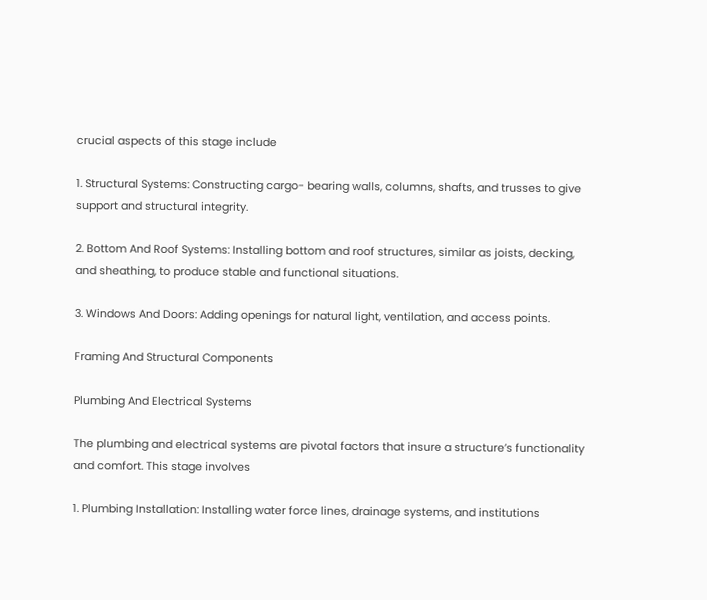crucial aspects of this stage include

1. Structural Systems: Constructing cargo- bearing walls, columns, shafts, and trusses to give support and structural integrity.

2. Bottom And Roof Systems: Installing bottom and roof structures, similar as joists, decking, and sheathing, to produce stable and functional situations.

3. Windows And Doors: Adding openings for natural light, ventilation, and access points.

Framing And Structural Components

Plumbing And Electrical Systems

The plumbing and electrical systems are pivotal factors that insure a structure’s functionality and comfort. This stage involves

1. Plumbing Installation: Installing water force lines, drainage systems, and institutions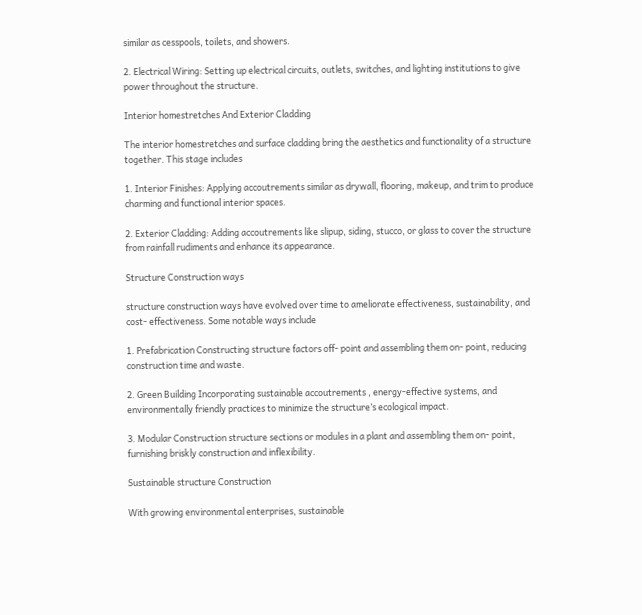similar as cesspools, toilets, and showers.

2. Electrical Wiring: Setting up electrical circuits, outlets, switches, and lighting institutions to give power throughout the structure.

Interior homestretches And Exterior Cladding

The interior homestretches and surface cladding bring the aesthetics and functionality of a structure together. This stage includes

1. Interior Finishes: Applying accoutrements similar as drywall, flooring, makeup, and trim to produce charming and functional interior spaces.

2. Exterior Cladding: Adding accoutrements like slipup, siding, stucco, or glass to cover the structure from rainfall rudiments and enhance its appearance.

Structure Construction ways

structure construction ways have evolved over time to ameliorate effectiveness, sustainability, and cost- effectiveness. Some notable ways include

1. Prefabrication Constructing structure factors off- point and assembling them on- point, reducing construction time and waste.

2. Green Building Incorporating sustainable accoutrements , energy-effective systems, and environmentally friendly practices to minimize the structure’s ecological impact.

3. Modular Construction structure sections or modules in a plant and assembling them on- point, furnishing briskly construction and inflexibility.

Sustainable structure Construction

With growing environmental enterprises, sustainable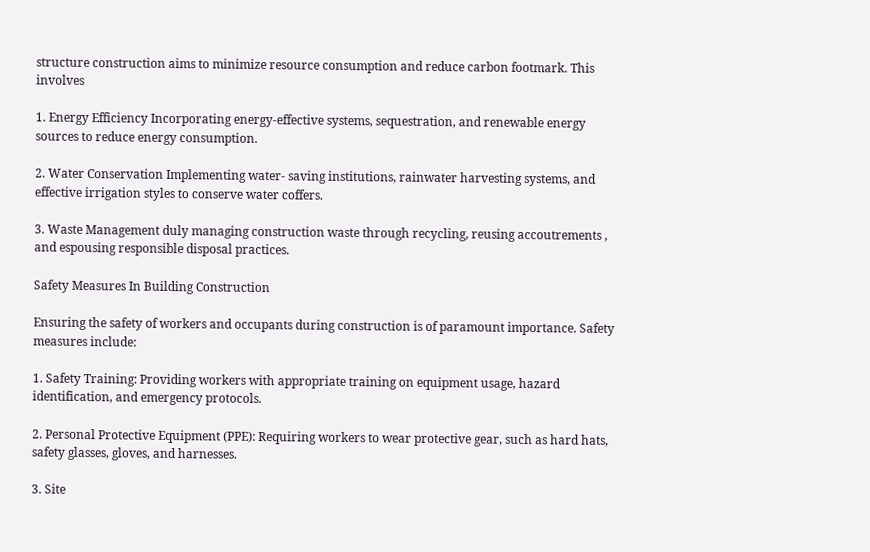structure construction aims to minimize resource consumption and reduce carbon footmark. This involves

1. Energy Efficiency Incorporating energy-effective systems, sequestration, and renewable energy sources to reduce energy consumption.

2. Water Conservation Implementing water- saving institutions, rainwater harvesting systems, and effective irrigation styles to conserve water coffers.

3. Waste Management duly managing construction waste through recycling, reusing accoutrements , and espousing responsible disposal practices.

Safety Measures In Building Construction

Ensuring the safety of workers and occupants during construction is of paramount importance. Safety measures include:

1. Safety Training: Providing workers with appropriate training on equipment usage, hazard identification, and emergency protocols.

2. Personal Protective Equipment (PPE): Requiring workers to wear protective gear, such as hard hats, safety glasses, gloves, and harnesses.

3. Site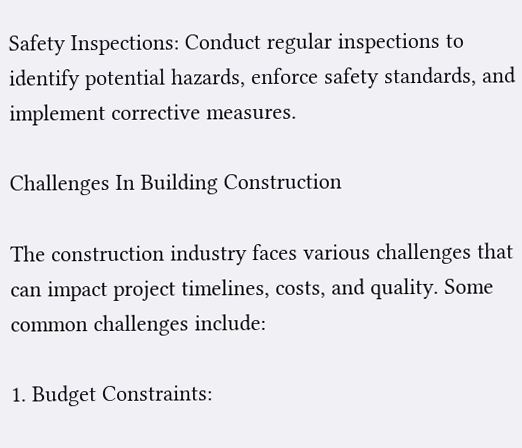Safety Inspections: Conduct regular inspections to identify potential hazards, enforce safety standards, and implement corrective measures.

Challenges In Building Construction

The construction industry faces various challenges that can impact project timelines, costs, and quality. Some common challenges include:

1. Budget Constraints: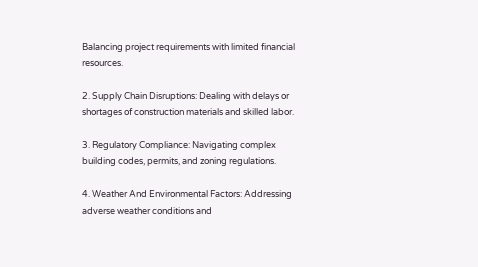Balancing project requirements with limited financial resources.

2. Supply Chain Disruptions: Dealing with delays or shortages of construction materials and skilled labor.

3. Regulatory Compliance: Navigating complex building codes, permits, and zoning regulations.

4. Weather And Environmental Factors: Addressing adverse weather conditions and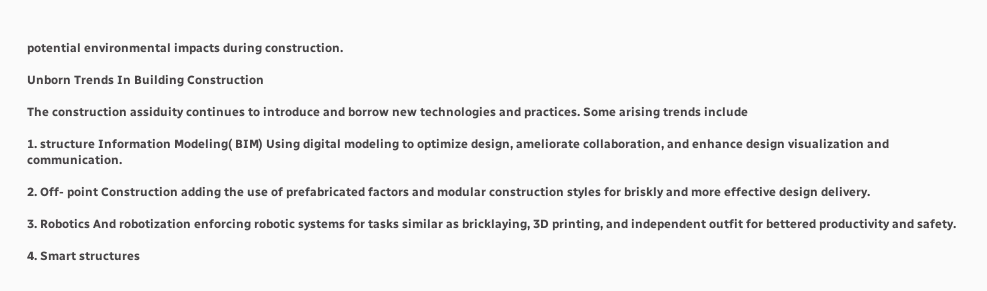potential environmental impacts during construction.

Unborn Trends In Building Construction

The construction assiduity continues to introduce and borrow new technologies and practices. Some arising trends include

1. structure Information Modeling( BIM) Using digital modeling to optimize design, ameliorate collaboration, and enhance design visualization and communication.

2. Off- point Construction adding the use of prefabricated factors and modular construction styles for briskly and more effective design delivery.

3. Robotics And robotization enforcing robotic systems for tasks similar as bricklaying, 3D printing, and independent outfit for bettered productivity and safety.

4. Smart structures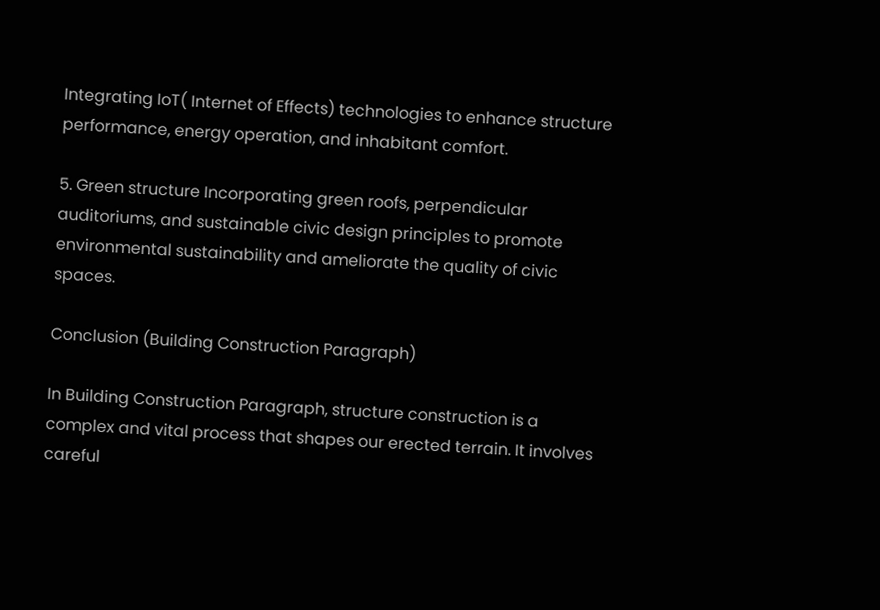Integrating IoT( Internet of Effects) technologies to enhance structure performance, energy operation, and inhabitant comfort.

5. Green structure Incorporating green roofs, perpendicular auditoriums, and sustainable civic design principles to promote environmental sustainability and ameliorate the quality of civic spaces.

Conclusion (Building Construction Paragraph)

In Building Construction Paragraph, structure construction is a complex and vital process that shapes our erected terrain. It involves careful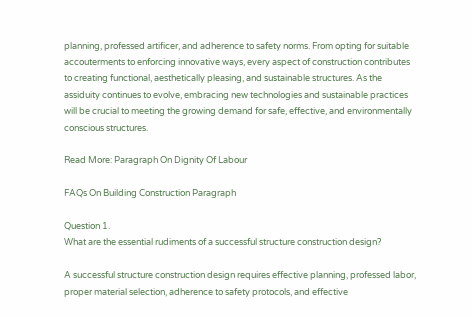planning, professed artificer, and adherence to safety norms. From opting for suitable accouterments to enforcing innovative ways, every aspect of construction contributes to creating functional, aesthetically pleasing, and sustainable structures. As the assiduity continues to evolve, embracing new technologies and sustainable practices will be crucial to meeting the growing demand for safe, effective, and environmentally conscious structures.

Read More: Paragraph On Dignity Of Labour

FAQs On Building Construction Paragraph

Question 1.
What are the essential rudiments of a successful structure construction design?

A successful structure construction design requires effective planning, professed labor, proper material selection, adherence to safety protocols, and effective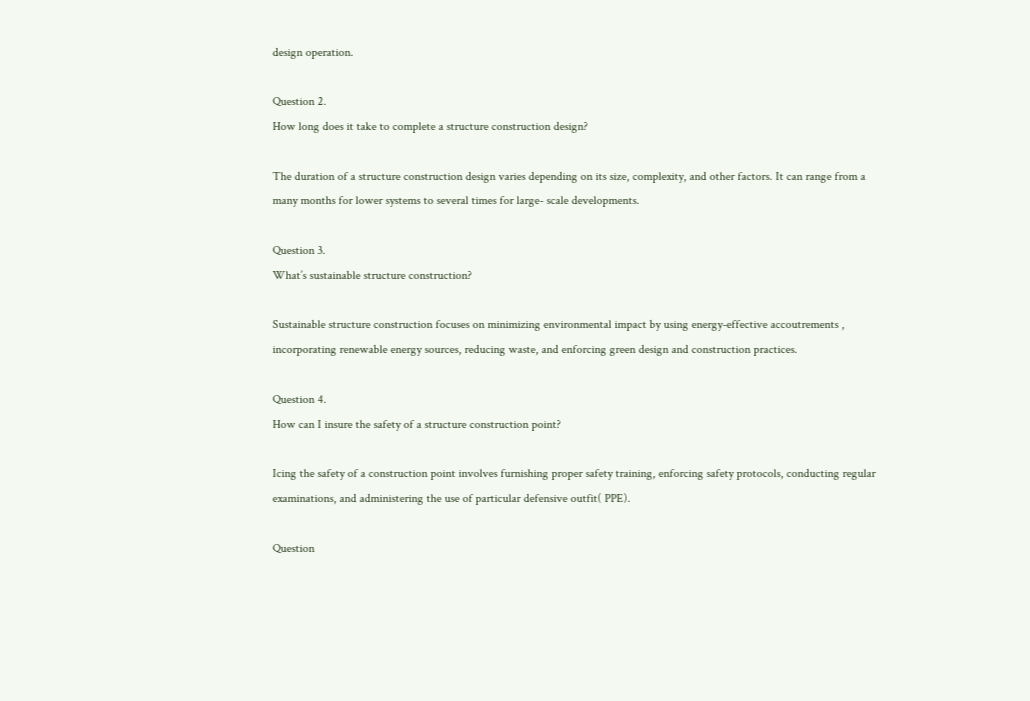design operation.

Question 2.
How long does it take to complete a structure construction design?

The duration of a structure construction design varies depending on its size, complexity, and other factors. It can range from a many months for lower systems to several times for large- scale developments.

Question 3.
What’s sustainable structure construction?

Sustainable structure construction focuses on minimizing environmental impact by using energy-effective accoutrements , incorporating renewable energy sources, reducing waste, and enforcing green design and construction practices.

Question 4.
How can I insure the safety of a structure construction point?

Icing the safety of a construction point involves furnishing proper safety training, enforcing safety protocols, conducting regular examinations, and administering the use of particular defensive outfit( PPE).

Question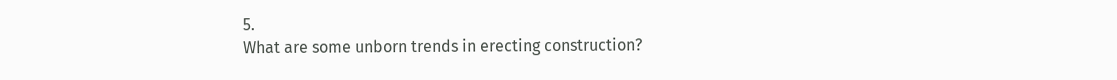5.
What are some unborn trends in erecting construction?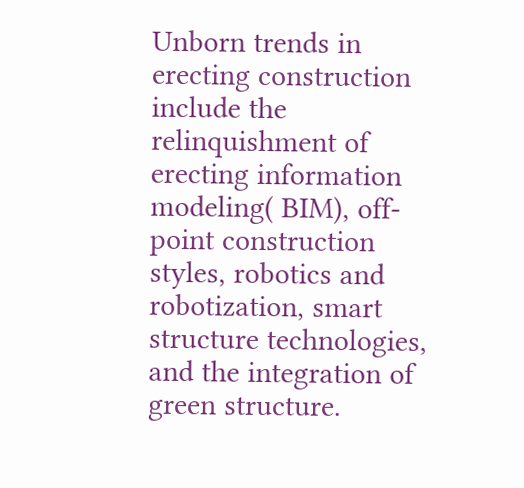Unborn trends in erecting construction include the relinquishment of erecting information modeling( BIM), off- point construction styles, robotics and robotization, smart structure technologies, and the integration of green structure.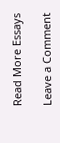Read More Essays

Leave a Comment